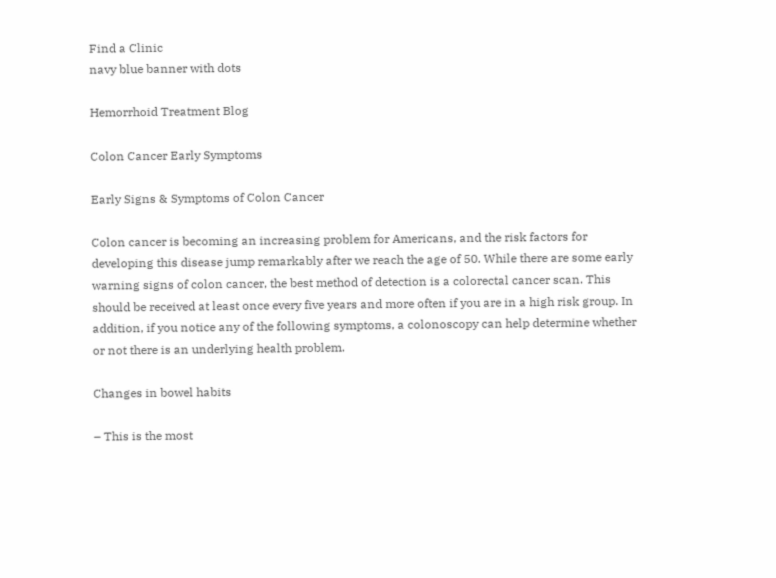Find a Clinic
navy blue banner with dots

Hemorrhoid Treatment Blog

Colon Cancer Early Symptoms

Early Signs & Symptoms of Colon Cancer

Colon cancer is becoming an increasing problem for Americans, and the risk factors for developing this disease jump remarkably after we reach the age of 50. While there are some early warning signs of colon cancer, the best method of detection is a colorectal cancer scan. This should be received at least once every five years and more often if you are in a high risk group. In addition, if you notice any of the following symptoms, a colonoscopy can help determine whether or not there is an underlying health problem.

Changes in bowel habits

– This is the most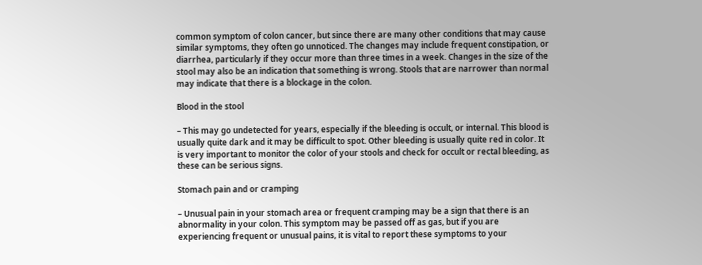common symptom of colon cancer, but since there are many other conditions that may cause similar symptoms, they often go unnoticed. The changes may include frequent constipation, or diarrhea, particularly if they occur more than three times in a week. Changes in the size of the stool may also be an indication that something is wrong. Stools that are narrower than normal may indicate that there is a blockage in the colon.

Blood in the stool

– This may go undetected for years, especially if the bleeding is occult, or internal. This blood is usually quite dark and it may be difficult to spot. Other bleeding is usually quite red in color. It is very important to monitor the color of your stools and check for occult or rectal bleeding, as these can be serious signs.

Stomach pain and or cramping

– Unusual pain in your stomach area or frequent cramping may be a sign that there is an abnormality in your colon. This symptom may be passed off as gas, but if you are experiencing frequent or unusual pains, it is vital to report these symptoms to your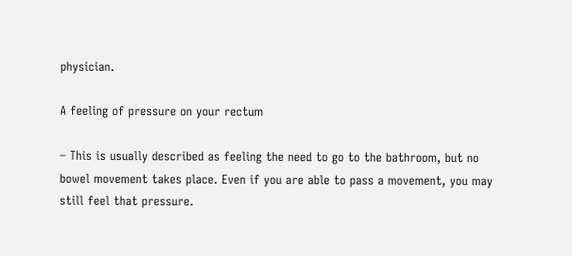physician.

A feeling of pressure on your rectum

– This is usually described as feeling the need to go to the bathroom, but no bowel movement takes place. Even if you are able to pass a movement, you may still feel that pressure.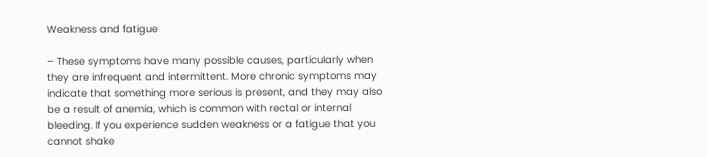Weakness and fatigue

– These symptoms have many possible causes, particularly when they are infrequent and intermittent. More chronic symptoms may indicate that something more serious is present, and they may also be a result of anemia, which is common with rectal or internal bleeding. If you experience sudden weakness or a fatigue that you cannot shake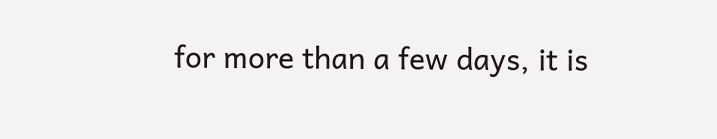for more than a few days, it is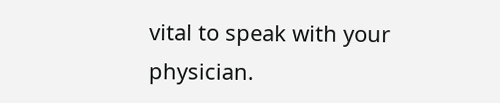vital to speak with your physician.